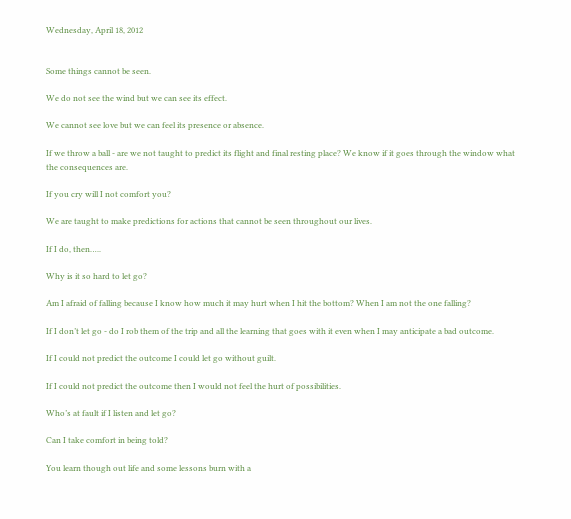Wednesday, April 18, 2012


Some things cannot be seen.

We do not see the wind but we can see its effect.

We cannot see love but we can feel its presence or absence.

If we throw a ball - are we not taught to predict its flight and final resting place? We know if it goes through the window what the consequences are.

If you cry will I not comfort you?

We are taught to make predictions for actions that cannot be seen throughout our lives.

If I do, then…..

Why is it so hard to let go?

Am I afraid of falling because I know how much it may hurt when I hit the bottom? When I am not the one falling?

If I don’t let go - do I rob them of the trip and all the learning that goes with it even when I may anticipate a bad outcome.

If I could not predict the outcome I could let go without guilt.

If I could not predict the outcome then I would not feel the hurt of possibilities.

Who’s at fault if I listen and let go?

Can I take comfort in being told?

You learn though out life and some lessons burn with a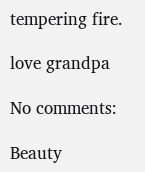tempering fire.

love grandpa

No comments:

Beauty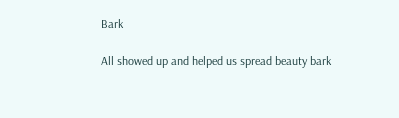Bark

All showed up and helped us spread beauty bark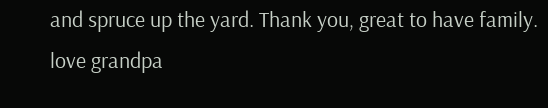and spruce up the yard. Thank you, great to have family. love grandpa